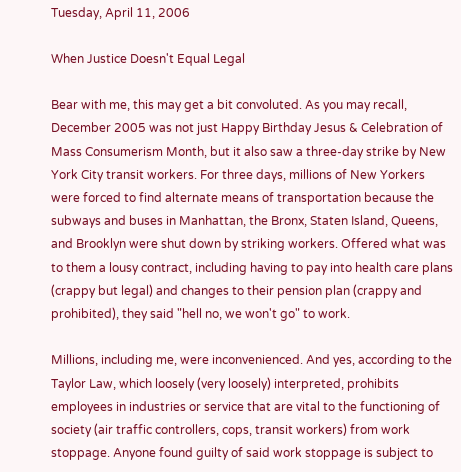Tuesday, April 11, 2006

When Justice Doesn't Equal Legal

Bear with me, this may get a bit convoluted. As you may recall, December 2005 was not just Happy Birthday Jesus & Celebration of Mass Consumerism Month, but it also saw a three-day strike by New York City transit workers. For three days, millions of New Yorkers were forced to find alternate means of transportation because the subways and buses in Manhattan, the Bronx, Staten Island, Queens, and Brooklyn were shut down by striking workers. Offered what was to them a lousy contract, including having to pay into health care plans (crappy but legal) and changes to their pension plan (crappy and prohibited), they said "hell no, we won't go" to work.

Millions, including me, were inconvenienced. And yes, according to the Taylor Law, which loosely (very loosely) interpreted, prohibits employees in industries or service that are vital to the functioning of society (air traffic controllers, cops, transit workers) from work stoppage. Anyone found guilty of said work stoppage is subject to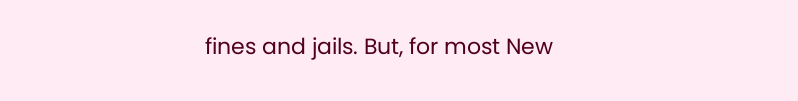fines and jails. But, for most New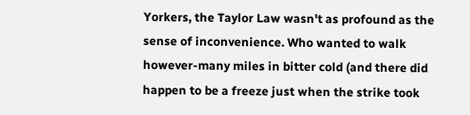Yorkers, the Taylor Law wasn't as profound as the sense of inconvenience. Who wanted to walk however-many miles in bitter cold (and there did happen to be a freeze just when the strike took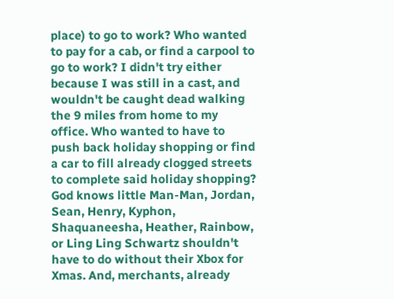place) to go to work? Who wanted to pay for a cab, or find a carpool to go to work? I didn't try either because I was still in a cast, and wouldn't be caught dead walking the 9 miles from home to my office. Who wanted to have to push back holiday shopping or find a car to fill already clogged streets to complete said holiday shopping? God knows little Man-Man, Jordan, Sean, Henry, Kyphon, Shaquaneesha, Heather, Rainbow, or Ling Ling Schwartz shouldn't have to do without their Xbox for Xmas. And, merchants, already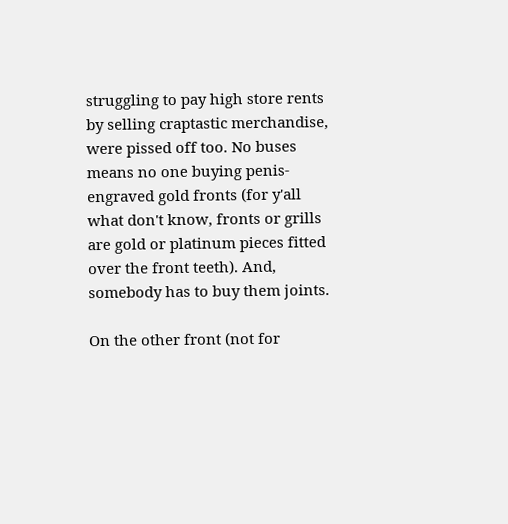struggling to pay high store rents by selling craptastic merchandise, were pissed off too. No buses means no one buying penis-engraved gold fronts (for y'all what don't know, fronts or grills are gold or platinum pieces fitted over the front teeth). And, somebody has to buy them joints.

On the other front (not for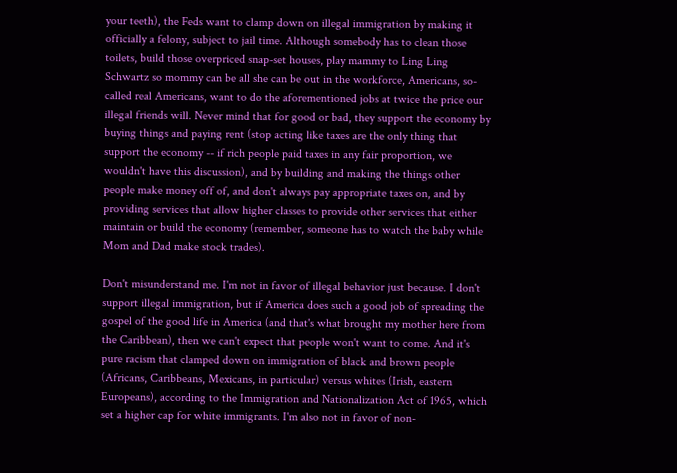your teeth), the Feds want to clamp down on illegal immigration by making it officially a felony, subject to jail time. Although somebody has to clean those toilets, build those overpriced snap-set houses, play mammy to Ling Ling Schwartz so mommy can be all she can be out in the workforce, Americans, so-called real Americans, want to do the aforementioned jobs at twice the price our illegal friends will. Never mind that for good or bad, they support the economy by buying things and paying rent (stop acting like taxes are the only thing that support the economy -- if rich people paid taxes in any fair proportion, we wouldn't have this discussion), and by building and making the things other people make money off of, and don't always pay appropriate taxes on, and by providing services that allow higher classes to provide other services that either maintain or build the economy (remember, someone has to watch the baby while Mom and Dad make stock trades).

Don't misunderstand me. I'm not in favor of illegal behavior just because. I don't support illegal immigration, but if America does such a good job of spreading the gospel of the good life in America (and that's what brought my mother here from the Caribbean), then we can't expect that people won't want to come. And it's pure racism that clamped down on immigration of black and brown people (Africans, Caribbeans, Mexicans, in particular) versus whites (Irish, eastern Europeans), according to the Immigration and Nationalization Act of 1965, which set a higher cap for white immigrants. I'm also not in favor of non-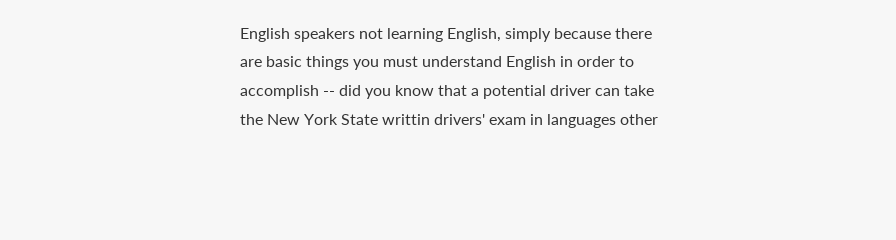English speakers not learning English, simply because there are basic things you must understand English in order to accomplish -- did you know that a potential driver can take the New York State writtin drivers' exam in languages other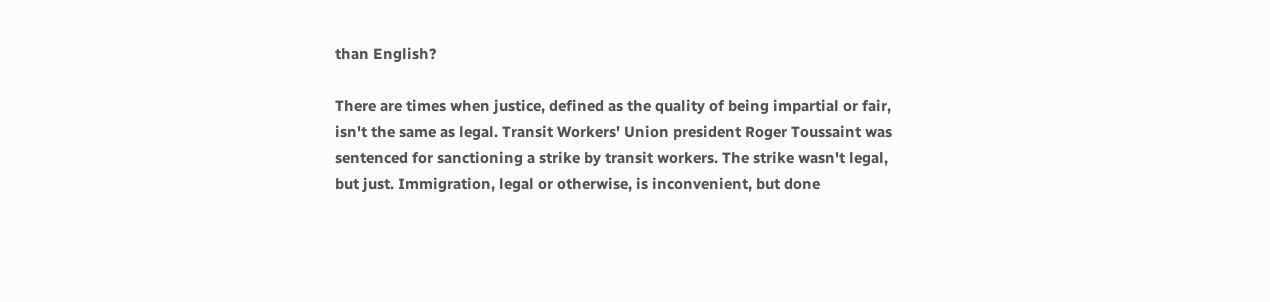than English?

There are times when justice, defined as the quality of being impartial or fair, isn't the same as legal. Transit Workers' Union president Roger Toussaint was sentenced for sanctioning a strike by transit workers. The strike wasn't legal, but just. Immigration, legal or otherwise, is inconvenient, but done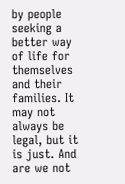by people seeking a better way of life for themselves and their families. It may not always be legal, but it is just. And are we not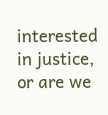interested in justice, or are we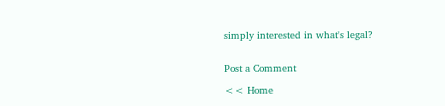simply interested in what's legal?


Post a Comment

<< Home